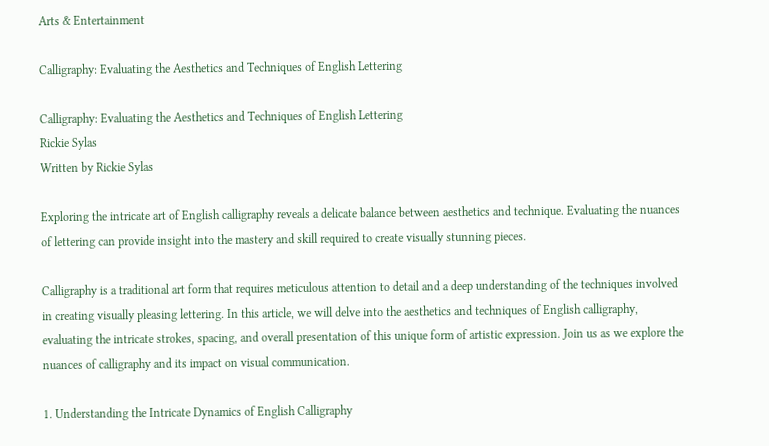Arts & Entertainment

Calligraphy: Evaluating the Aesthetics and Techniques of English Lettering

Calligraphy: Evaluating the Aesthetics and Techniques of English Lettering
Rickie Sylas
Written by Rickie Sylas

Exploring the intricate art of English calligraphy reveals a delicate balance between aesthetics and technique. Evaluating the nuances of lettering can provide insight into the mastery and skill required to create visually stunning pieces.

Calligraphy is a traditional art form that requires meticulous attention to detail and a deep understanding of the techniques involved in creating visually pleasing lettering. In this article, we will delve into the aesthetics and techniques of English calligraphy, evaluating the intricate strokes, spacing, and overall presentation of this unique form of artistic expression. Join us as we explore the nuances of calligraphy and its impact on visual communication.

1. Understanding the Intricate Dynamics of English Calligraphy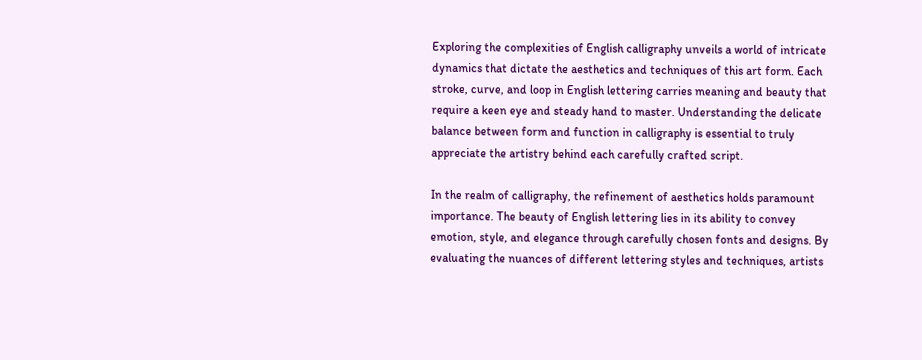Exploring the complexities of English calligraphy unveils a world of intricate dynamics that dictate the aesthetics and techniques of this art form. Each stroke, curve, and loop in English lettering carries meaning and beauty that require a keen eye and steady hand to master. Understanding the delicate balance between form and function in calligraphy is essential to truly appreciate the artistry behind each carefully crafted script.

In the realm of calligraphy, the refinement of aesthetics holds paramount importance. The beauty of English lettering lies in its ability to convey emotion, style, and elegance through carefully chosen fonts and designs. By evaluating the nuances of different lettering styles and techniques, artists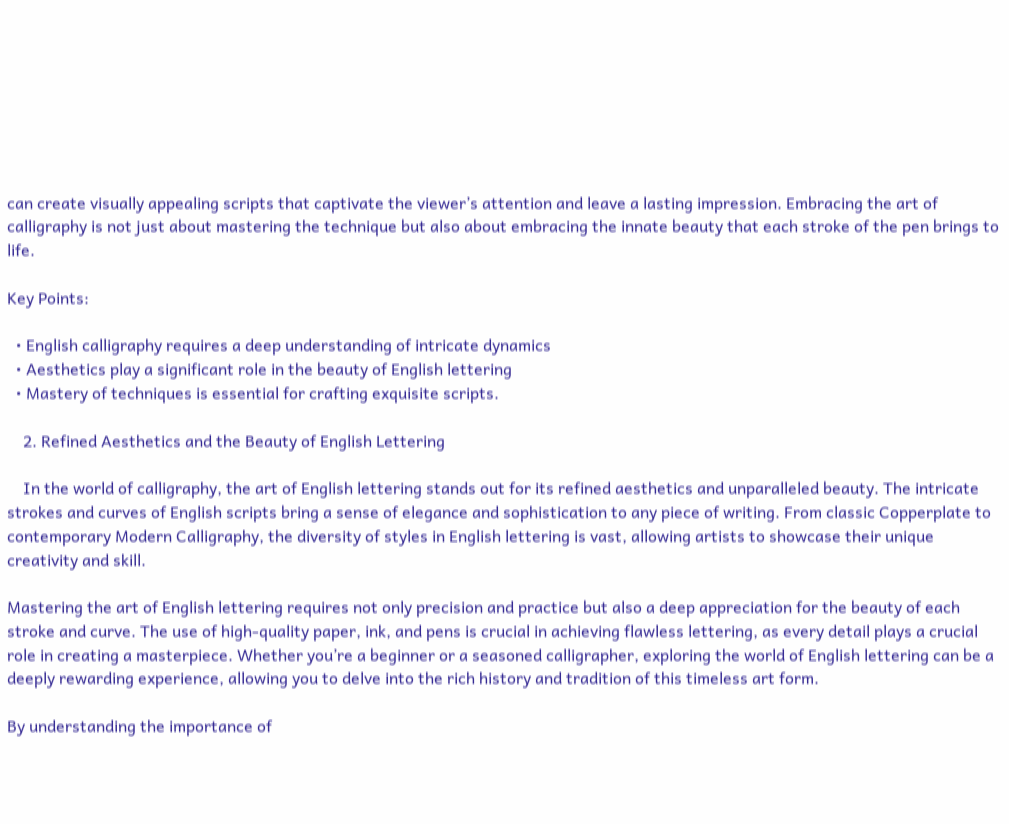can create visually appealing scripts that captivate the viewer’s attention and leave a lasting impression. Embracing the art of calligraphy is not just about mastering the technique but also about embracing the innate beauty that each stroke of the pen brings to life.

Key Points:

  • English calligraphy requires a deep understanding of intricate dynamics
  • Aesthetics play a significant role in the beauty of English lettering
  • Mastery of techniques is essential for crafting exquisite scripts.

    2. Refined Aesthetics and the Beauty of English Lettering

    In the world of calligraphy, the art of English lettering stands out for its refined aesthetics and unparalleled beauty. The intricate strokes and curves of English scripts bring a sense of elegance and sophistication to any piece of writing. From classic Copperplate to contemporary Modern Calligraphy, the diversity of styles in English lettering is vast, allowing artists to showcase their unique creativity and skill.

Mastering the art of English lettering requires not only precision and practice but also a deep appreciation for the beauty of each stroke and curve. The use of high-quality paper, ink, and pens is crucial in achieving flawless lettering, as every detail plays a crucial role in creating a masterpiece. Whether you’re a beginner or a seasoned calligrapher, exploring the world of English lettering can be a deeply rewarding experience, allowing you to delve into the rich history and tradition of this timeless art form.

By understanding the importance of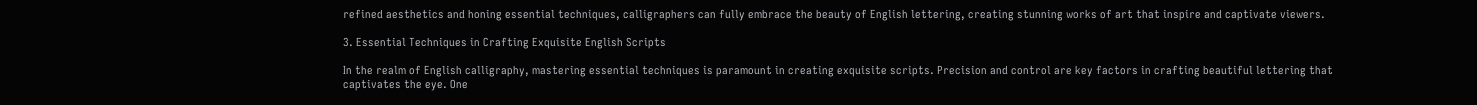refined aesthetics and honing essential techniques, calligraphers can fully embrace the beauty of English lettering, creating stunning works of art that inspire and captivate viewers.

3. Essential Techniques in Crafting Exquisite English Scripts

In the realm of English calligraphy, mastering essential techniques is paramount in creating exquisite scripts. Precision and control are key factors in crafting beautiful lettering that captivates the eye. One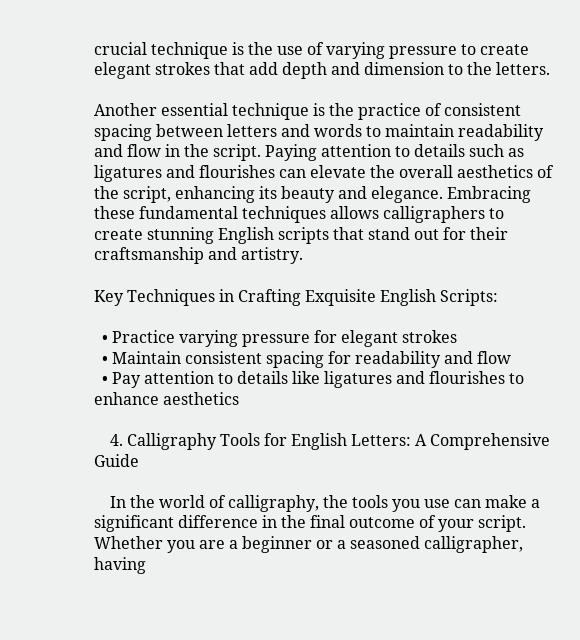crucial technique is the use of varying pressure to create elegant strokes that add depth and dimension to the letters.

Another essential technique is the practice of consistent spacing between letters and words to maintain readability and flow in the script. Paying attention to details such as ligatures and flourishes can elevate the overall aesthetics of the script, enhancing its beauty and elegance. Embracing these fundamental techniques allows calligraphers to create stunning English scripts that stand out for their craftsmanship and artistry.

Key Techniques in Crafting Exquisite English Scripts:

  • Practice varying pressure for elegant strokes
  • Maintain consistent spacing for readability and flow
  • Pay attention to details like ligatures and flourishes to enhance aesthetics

    4. Calligraphy Tools for English Letters: A Comprehensive Guide

    In the world of calligraphy, the tools you use can make a significant difference in the final outcome of your script. Whether you are a beginner or a seasoned calligrapher, having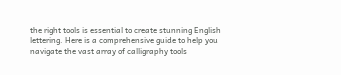the right tools is essential to create stunning English lettering. Here is a comprehensive guide to help you navigate the vast array of calligraphy tools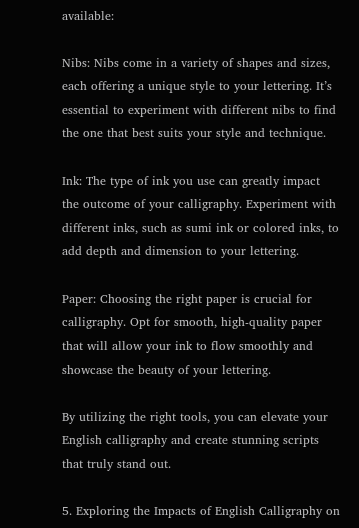available:

Nibs: Nibs come in a variety of shapes and sizes, each offering a unique style to your lettering. It’s essential to experiment with different nibs to find the one that best suits your style and technique.

Ink: The type of ink you use can greatly impact the outcome of your calligraphy. Experiment with different inks, such as sumi ink or colored inks, to add depth and dimension to your lettering.

Paper: Choosing the right paper is crucial for calligraphy. Opt for smooth, high-quality paper that will allow your ink to flow smoothly and showcase the beauty of your lettering.

By utilizing the right tools, you can elevate your English calligraphy and create stunning scripts that truly stand out.

5. Exploring the Impacts of English Calligraphy on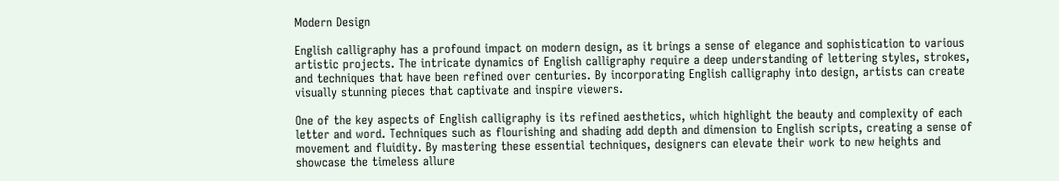Modern Design

English calligraphy has a profound impact on modern design, as it brings a sense of elegance and sophistication to various artistic projects. The intricate dynamics of English calligraphy require a deep understanding of lettering styles, strokes, and techniques that have been refined over centuries. By incorporating English calligraphy into design, artists can create visually stunning pieces that captivate and inspire viewers.

One of the key aspects of English calligraphy is its refined aesthetics, which highlight the beauty and complexity of each letter and word. Techniques such as flourishing and shading add depth and dimension to English scripts, creating a sense of movement and fluidity. By mastering these essential techniques, designers can elevate their work to new heights and showcase the timeless allure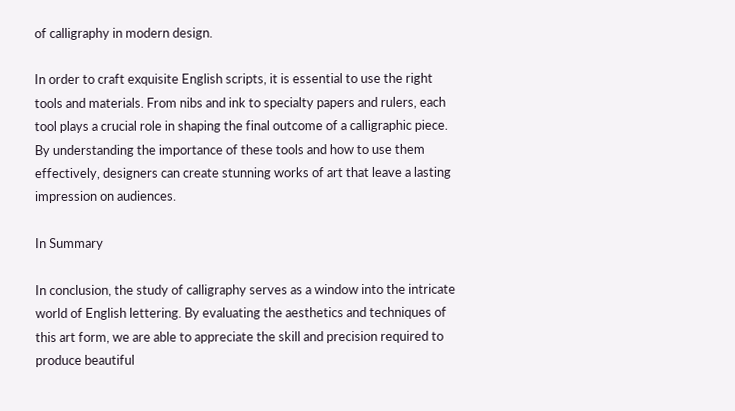of calligraphy in modern design.

In order to craft exquisite English scripts, it is essential to use the right tools and materials. From nibs and ink to specialty papers and rulers, each tool plays a crucial role in shaping the final outcome of a calligraphic piece. By understanding the importance of these tools and how to use them effectively, designers can create stunning works of art that leave a lasting impression on audiences.

In Summary

In conclusion, the study of calligraphy serves as a window into the intricate world of English lettering. By evaluating the aesthetics and techniques of this art form, we are able to appreciate the skill and precision required to produce beautiful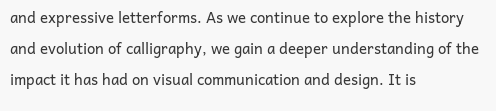and expressive letterforms. As we continue to explore the history and evolution of calligraphy, we gain a deeper understanding of the impact it has had on visual communication and design. It is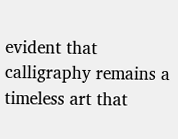evident that calligraphy remains a timeless art that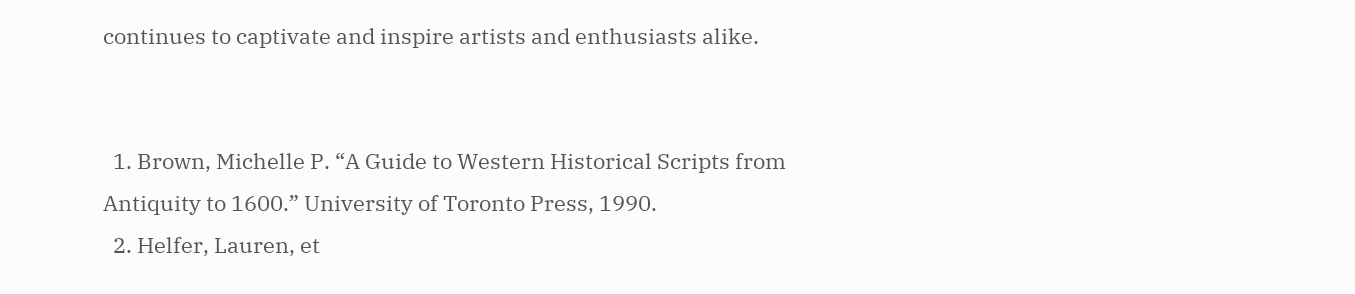continues to captivate and inspire artists and enthusiasts alike.


  1. Brown, Michelle P. “A Guide to Western Historical Scripts from Antiquity to 1600.” University of Toronto Press, 1990.
  2. Helfer, Lauren, et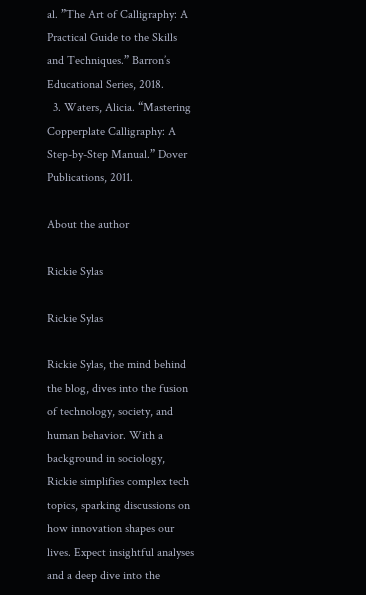al. ”The Art of Calligraphy: A Practical Guide to the Skills and Techniques.” Barron’s Educational Series, 2018.
  3. Waters, Alicia. “Mastering Copperplate Calligraphy: A Step-by-Step Manual.” Dover Publications, 2011.

About the author

Rickie Sylas

Rickie Sylas

Rickie Sylas, the mind behind the blog, dives into the fusion of technology, society, and human behavior. With a background in sociology, Rickie simplifies complex tech topics, sparking discussions on how innovation shapes our lives. Expect insightful analyses and a deep dive into the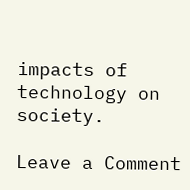impacts of technology on society.

Leave a Comment